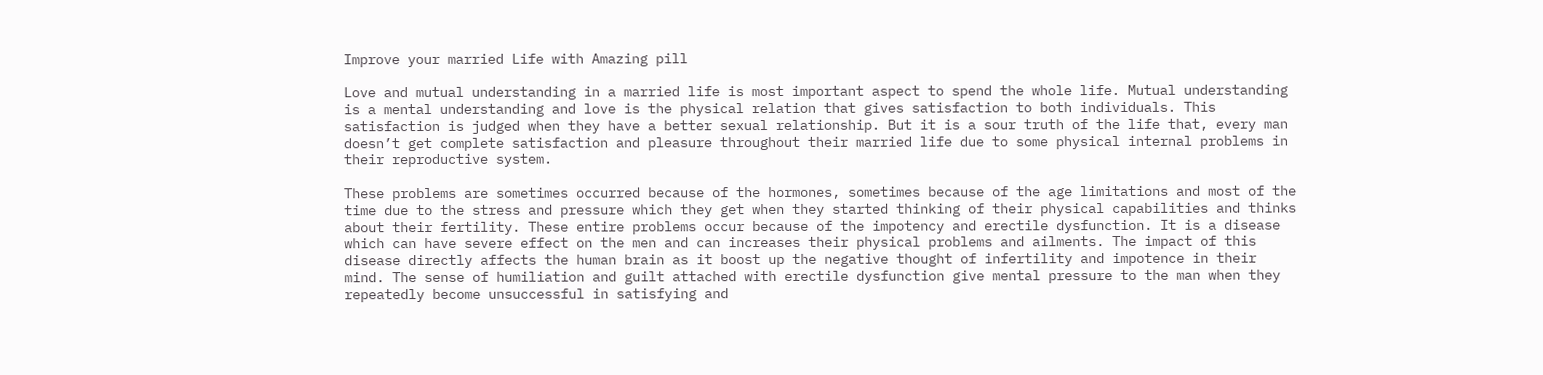Improve your married Life with Amazing pill

Love and mutual understanding in a married life is most important aspect to spend the whole life. Mutual understanding is a mental understanding and love is the physical relation that gives satisfaction to both individuals. This satisfaction is judged when they have a better sexual relationship. But it is a sour truth of the life that, every man doesn’t get complete satisfaction and pleasure throughout their married life due to some physical internal problems in their reproductive system.

These problems are sometimes occurred because of the hormones, sometimes because of the age limitations and most of the time due to the stress and pressure which they get when they started thinking of their physical capabilities and thinks about their fertility. These entire problems occur because of the impotency and erectile dysfunction. It is a disease which can have severe effect on the men and can increases their physical problems and ailments. The impact of this disease directly affects the human brain as it boost up the negative thought of infertility and impotence in their mind. The sense of humiliation and guilt attached with erectile dysfunction give mental pressure to the man when they repeatedly become unsuccessful in satisfying and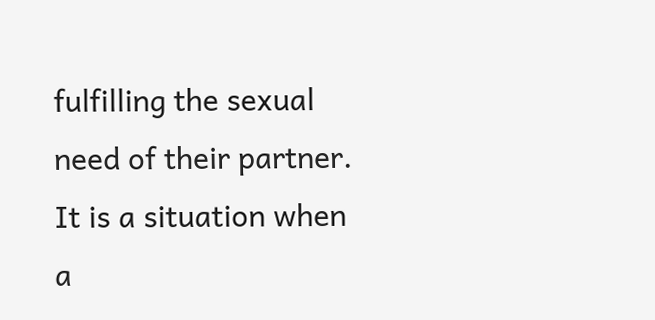fulfilling the sexual need of their partner. It is a situation when a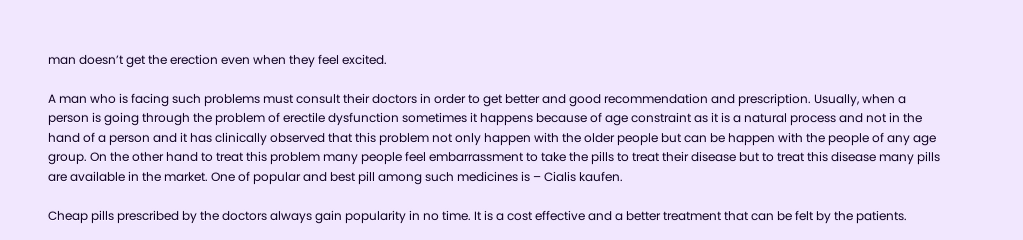man doesn’t get the erection even when they feel excited.

A man who is facing such problems must consult their doctors in order to get better and good recommendation and prescription. Usually, when a person is going through the problem of erectile dysfunction sometimes it happens because of age constraint as it is a natural process and not in the hand of a person and it has clinically observed that this problem not only happen with the older people but can be happen with the people of any age group. On the other hand to treat this problem many people feel embarrassment to take the pills to treat their disease but to treat this disease many pills are available in the market. One of popular and best pill among such medicines is – Cialis kaufen.

Cheap pills prescribed by the doctors always gain popularity in no time. It is a cost effective and a better treatment that can be felt by the patients.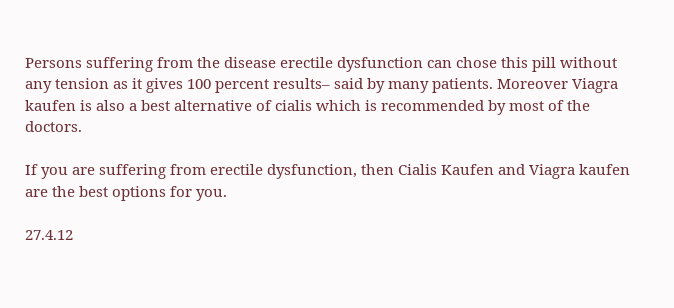Persons suffering from the disease erectile dysfunction can chose this pill without any tension as it gives 100 percent results– said by many patients. Moreover Viagra kaufen is also a best alternative of cialis which is recommended by most of the doctors.

If you are suffering from erectile dysfunction, then Cialis Kaufen and Viagra kaufen are the best options for you.

27.4.12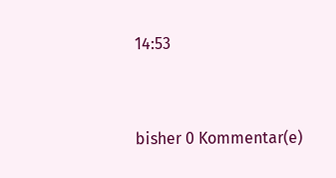14:53


bisher 0 Kommentar(e)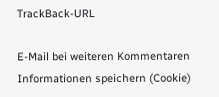TrackBack-URL

E-Mail bei weiteren Kommentaren
Informationen speichern (Cookie)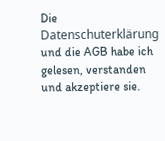Die Datenschuterklärung und die AGB habe ich gelesen, verstanden und akzeptiere sie.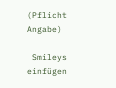(Pflicht Angabe)

 Smileys einfügen